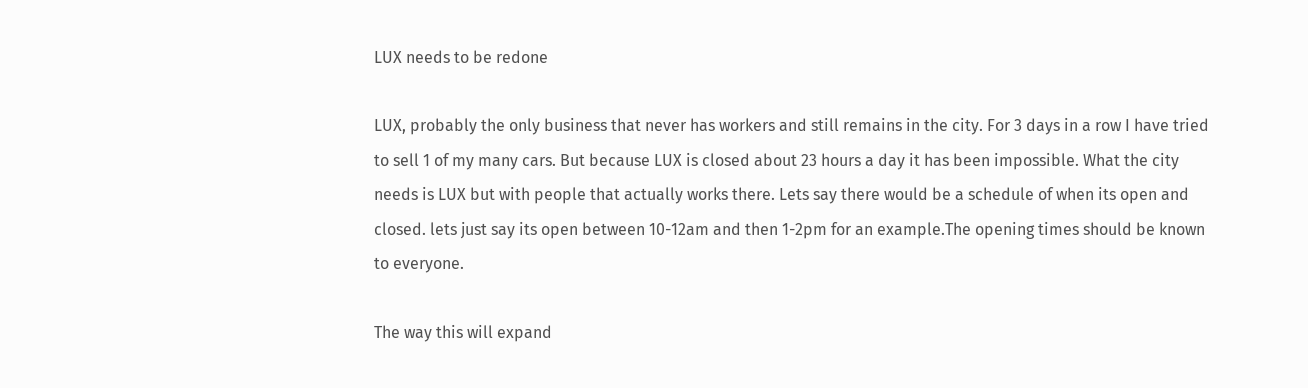LUX needs to be redone

LUX, probably the only business that never has workers and still remains in the city. For 3 days in a row I have tried to sell 1 of my many cars. But because LUX is closed about 23 hours a day it has been impossible. What the city needs is LUX but with people that actually works there. Lets say there would be a schedule of when its open and closed. lets just say its open between 10-12am and then 1-2pm for an example.The opening times should be known to everyone.

The way this will expand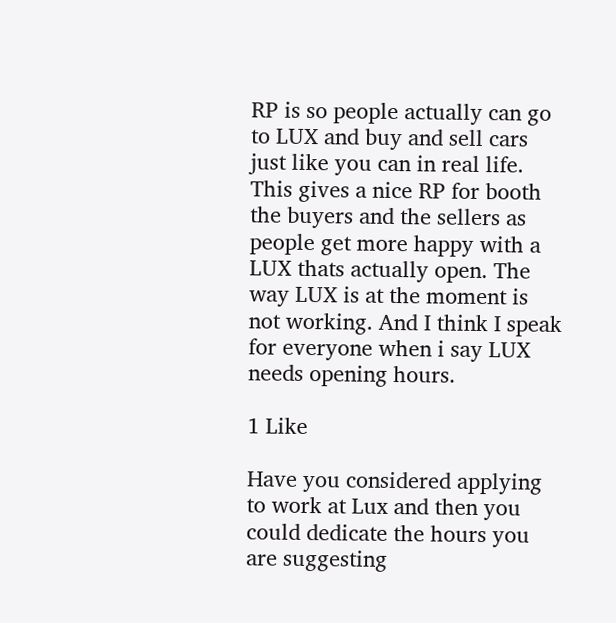RP is so people actually can go to LUX and buy and sell cars just like you can in real life. This gives a nice RP for booth the buyers and the sellers as people get more happy with a LUX thats actually open. The way LUX is at the moment is not working. And I think I speak for everyone when i say LUX needs opening hours.

1 Like

Have you considered applying to work at Lux and then you could dedicate the hours you are suggesting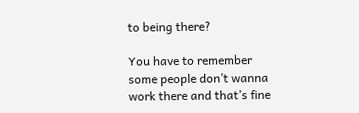to being there?

You have to remember some people don’t wanna work there and that’s fine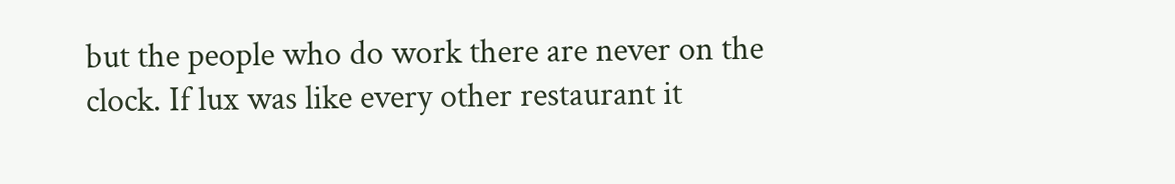but the people who do work there are never on the clock. If lux was like every other restaurant it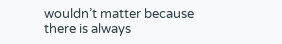wouldn’t matter because there is always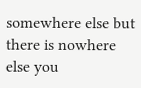somewhere else but there is nowhere else you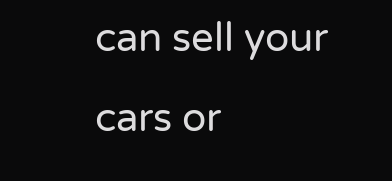can sell your cars or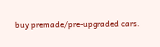buy premade/pre-upgraded cars.